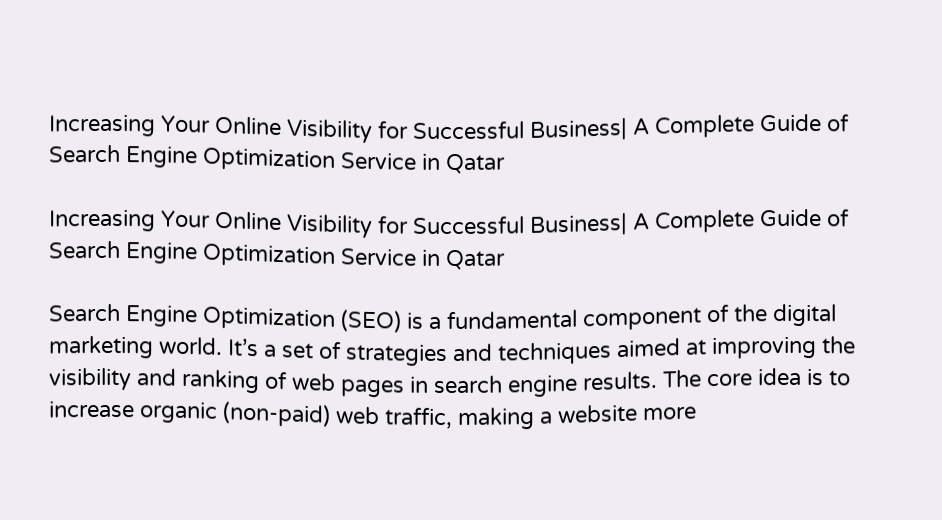Increasing Your Online Visibility for Successful Business| A Complete Guide of Search Engine Optimization Service in Qatar

Increasing Your Online Visibility for Successful Business| A Complete Guide of Search Engine Optimization Service in Qatar

Search Engine Optimization (SEO) is a fundamental component of the digital marketing world. It’s a set of strategies and techniques aimed at improving the visibility and ranking of web pages in search engine results. The core idea is to increase organic (non-paid) web traffic, making a website more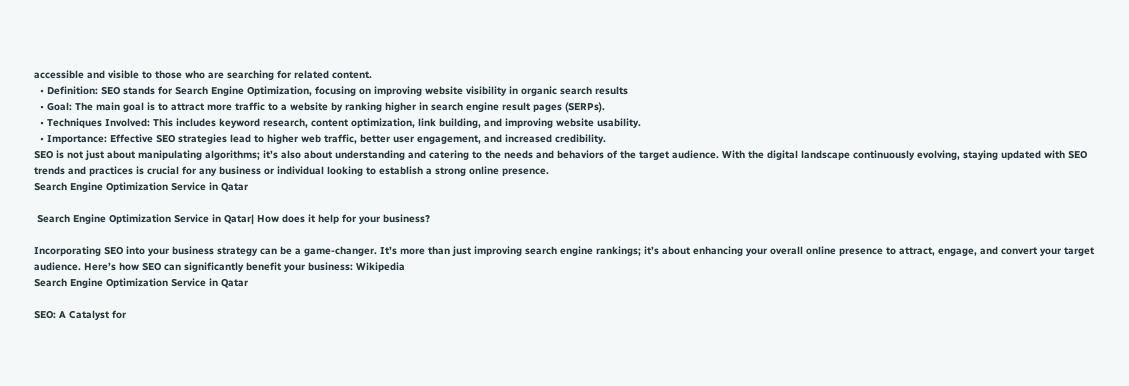accessible and visible to those who are searching for related content.
  • Definition: SEO stands for Search Engine Optimization, focusing on improving website visibility in organic search results
  • Goal: The main goal is to attract more traffic to a website by ranking higher in search engine result pages (SERPs).
  • Techniques Involved: This includes keyword research, content optimization, link building, and improving website usability.
  • Importance: Effective SEO strategies lead to higher web traffic, better user engagement, and increased credibility.
SEO is not just about manipulating algorithms; it’s also about understanding and catering to the needs and behaviors of the target audience. With the digital landscape continuously evolving, staying updated with SEO trends and practices is crucial for any business or individual looking to establish a strong online presence.
Search Engine Optimization Service in Qatar

 Search Engine Optimization Service in Qatar| How does it help for your business?

Incorporating SEO into your business strategy can be a game-changer. It’s more than just improving search engine rankings; it’s about enhancing your overall online presence to attract, engage, and convert your target audience. Here’s how SEO can significantly benefit your business: Wikipedia
Search Engine Optimization Service in Qatar

SEO: A Catalyst for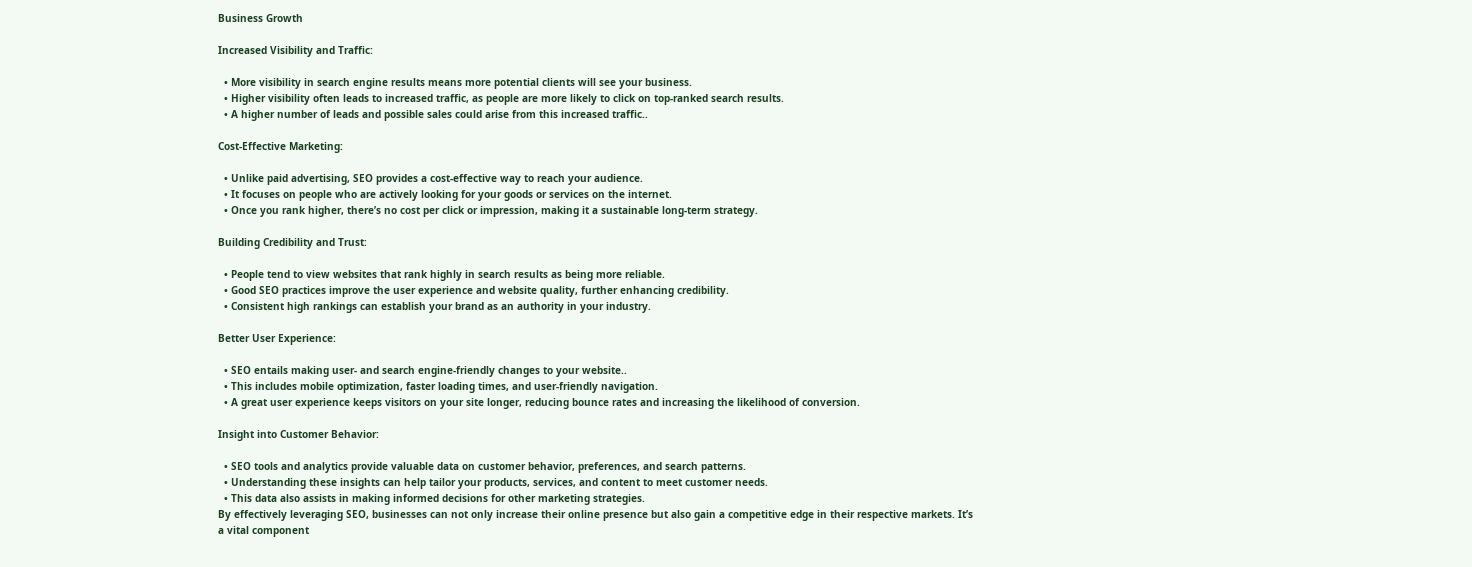Business Growth

Increased Visibility and Traffic:

  • More visibility in search engine results means more potential clients will see your business.
  • Higher visibility often leads to increased traffic, as people are more likely to click on top-ranked search results.
  • A higher number of leads and possible sales could arise from this increased traffic..

Cost-Effective Marketing:

  • Unlike paid advertising, SEO provides a cost-effective way to reach your audience.
  • It focuses on people who are actively looking for your goods or services on the internet.
  • Once you rank higher, there’s no cost per click or impression, making it a sustainable long-term strategy.

Building Credibility and Trust:

  • People tend to view websites that rank highly in search results as being more reliable.
  • Good SEO practices improve the user experience and website quality, further enhancing credibility.
  • Consistent high rankings can establish your brand as an authority in your industry.

Better User Experience:

  • SEO entails making user- and search engine-friendly changes to your website..
  • This includes mobile optimization, faster loading times, and user-friendly navigation.
  • A great user experience keeps visitors on your site longer, reducing bounce rates and increasing the likelihood of conversion.

Insight into Customer Behavior:

  • SEO tools and analytics provide valuable data on customer behavior, preferences, and search patterns.
  • Understanding these insights can help tailor your products, services, and content to meet customer needs.
  • This data also assists in making informed decisions for other marketing strategies.
By effectively leveraging SEO, businesses can not only increase their online presence but also gain a competitive edge in their respective markets. It’s a vital component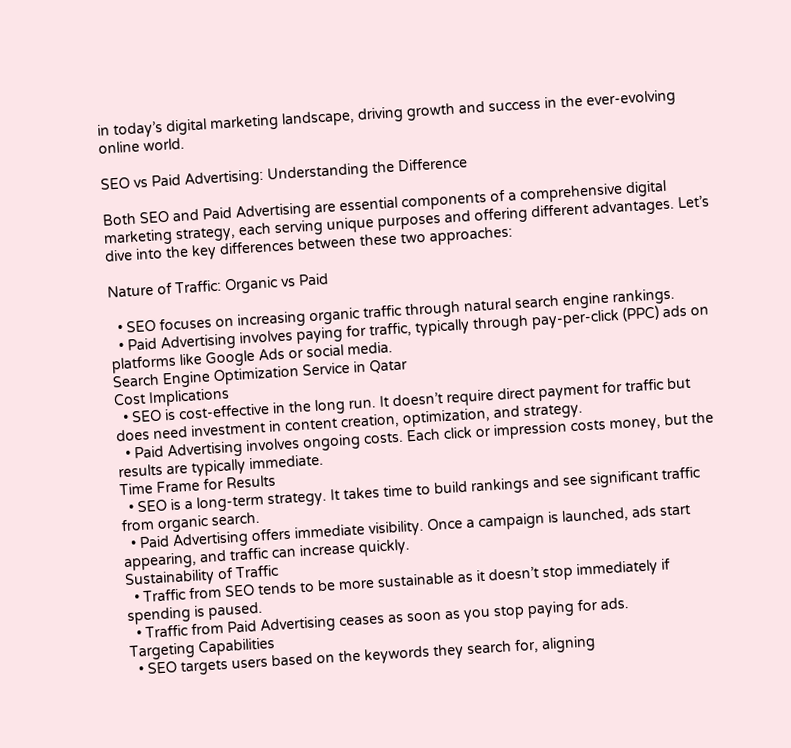in today’s digital marketing landscape, driving growth and success in the ever-evolving online world.

SEO vs Paid Advertising: Understanding the Difference

Both SEO and Paid Advertising are essential components of a comprehensive digital marketing strategy, each serving unique purposes and offering different advantages. Let’s dive into the key differences between these two approaches:

Nature of Traffic: Organic vs Paid

  • SEO focuses on increasing organic traffic through natural search engine rankings.
  • Paid Advertising involves paying for traffic, typically through pay-per-click (PPC) ads on platforms like Google Ads or social media.
Search Engine Optimization Service in Qatar
Cost Implications
  • SEO is cost-effective in the long run. It doesn’t require direct payment for traffic but does need investment in content creation, optimization, and strategy.
  • Paid Advertising involves ongoing costs. Each click or impression costs money, but the results are typically immediate.
Time Frame for Results
  • SEO is a long-term strategy. It takes time to build rankings and see significant traffic from organic search.
  • Paid Advertising offers immediate visibility. Once a campaign is launched, ads start appearing, and traffic can increase quickly.
Sustainability of Traffic
  • Traffic from SEO tends to be more sustainable as it doesn’t stop immediately if spending is paused.
  • Traffic from Paid Advertising ceases as soon as you stop paying for ads.
Targeting Capabilities
  • SEO targets users based on the keywords they search for, aligning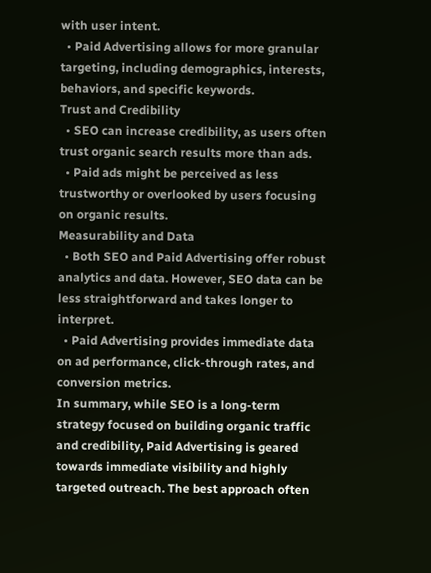with user intent.
  • Paid Advertising allows for more granular targeting, including demographics, interests, behaviors, and specific keywords.
Trust and Credibility
  • SEO can increase credibility, as users often trust organic search results more than ads.
  • Paid ads might be perceived as less trustworthy or overlooked by users focusing on organic results.
Measurability and Data
  • Both SEO and Paid Advertising offer robust analytics and data. However, SEO data can be less straightforward and takes longer to interpret.
  • Paid Advertising provides immediate data on ad performance, click-through rates, and conversion metrics.
In summary, while SEO is a long-term strategy focused on building organic traffic and credibility, Paid Advertising is geared towards immediate visibility and highly targeted outreach. The best approach often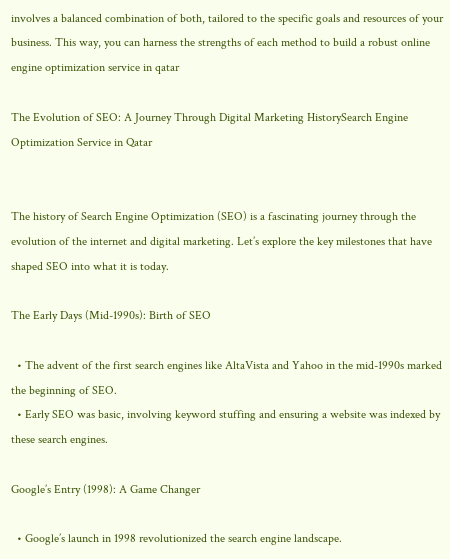involves a balanced combination of both, tailored to the specific goals and resources of your business. This way, you can harness the strengths of each method to build a robust online engine optimization service in qatar

The Evolution of SEO: A Journey Through Digital Marketing HistorySearch Engine Optimization Service in Qatar


The history of Search Engine Optimization (SEO) is a fascinating journey through the evolution of the internet and digital marketing. Let’s explore the key milestones that have shaped SEO into what it is today.

The Early Days (Mid-1990s): Birth of SEO

  • The advent of the first search engines like AltaVista and Yahoo in the mid-1990s marked the beginning of SEO.
  • Early SEO was basic, involving keyword stuffing and ensuring a website was indexed by these search engines.

Google’s Entry (1998): A Game Changer

  • Google’s launch in 1998 revolutionized the search engine landscape.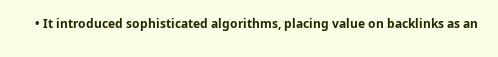• It introduced sophisticated algorithms, placing value on backlinks as an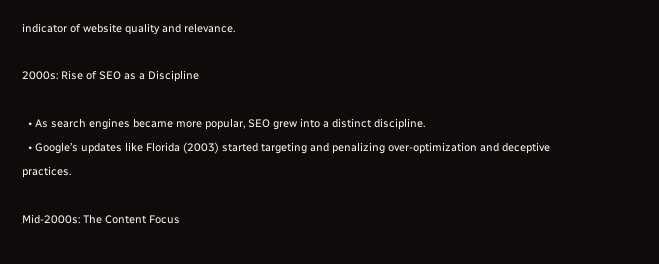indicator of website quality and relevance.

2000s: Rise of SEO as a Discipline

  • As search engines became more popular, SEO grew into a distinct discipline.
  • Google’s updates like Florida (2003) started targeting and penalizing over-optimization and deceptive practices.

Mid-2000s: The Content Focus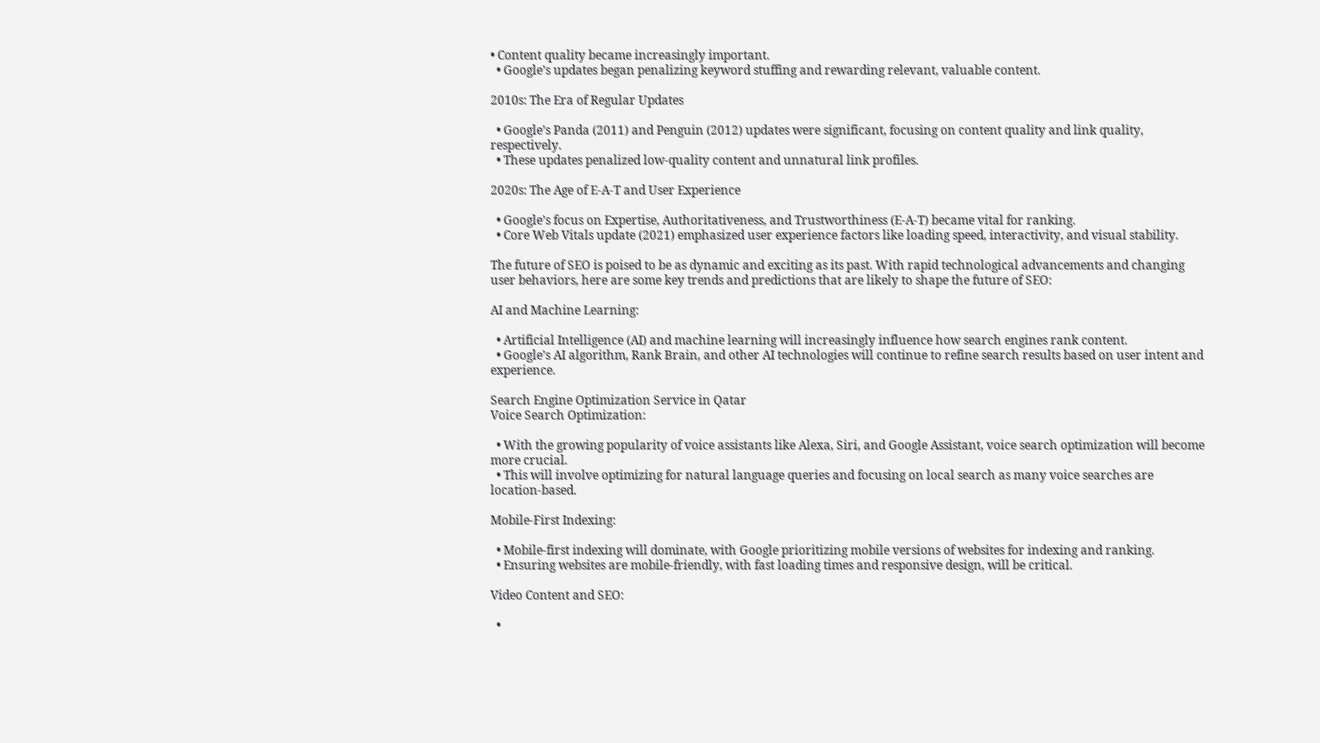• Content quality became increasingly important.
  • Google’s updates began penalizing keyword stuffing and rewarding relevant, valuable content.

2010s: The Era of Regular Updates

  • Google’s Panda (2011) and Penguin (2012) updates were significant, focusing on content quality and link quality, respectively.
  • These updates penalized low-quality content and unnatural link profiles.

2020s: The Age of E-A-T and User Experience

  • Google’s focus on Expertise, Authoritativeness, and Trustworthiness (E-A-T) became vital for ranking.
  • Core Web Vitals update (2021) emphasized user experience factors like loading speed, interactivity, and visual stability.

The future of SEO is poised to be as dynamic and exciting as its past. With rapid technological advancements and changing user behaviors, here are some key trends and predictions that are likely to shape the future of SEO:

AI and Machine Learning:

  • Artificial Intelligence (AI) and machine learning will increasingly influence how search engines rank content.
  • Google’s AI algorithm, Rank Brain, and other AI technologies will continue to refine search results based on user intent and experience.

Search Engine Optimization Service in Qatar
Voice Search Optimization:

  • With the growing popularity of voice assistants like Alexa, Siri, and Google Assistant, voice search optimization will become more crucial.
  • This will involve optimizing for natural language queries and focusing on local search as many voice searches are location-based.

Mobile-First Indexing:

  • Mobile-first indexing will dominate, with Google prioritizing mobile versions of websites for indexing and ranking.
  • Ensuring websites are mobile-friendly, with fast loading times and responsive design, will be critical.

Video Content and SEO:

  •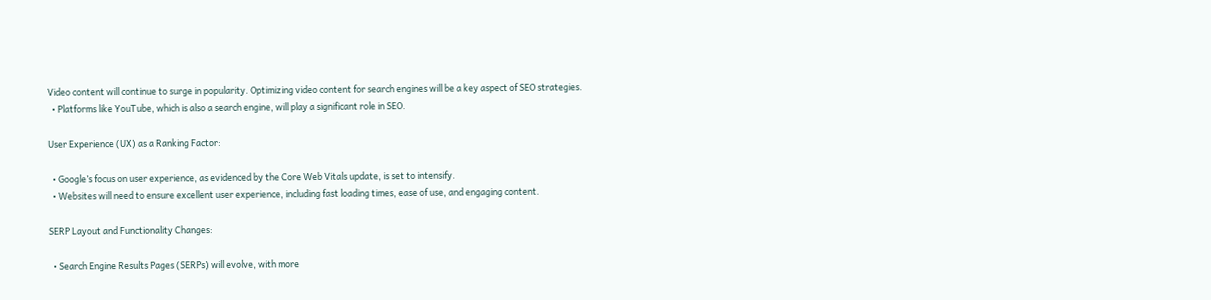Video content will continue to surge in popularity. Optimizing video content for search engines will be a key aspect of SEO strategies.
  • Platforms like YouTube, which is also a search engine, will play a significant role in SEO.

User Experience (UX) as a Ranking Factor:

  • Google’s focus on user experience, as evidenced by the Core Web Vitals update, is set to intensify.
  • Websites will need to ensure excellent user experience, including fast loading times, ease of use, and engaging content.

SERP Layout and Functionality Changes:

  • Search Engine Results Pages (SERPs) will evolve, with more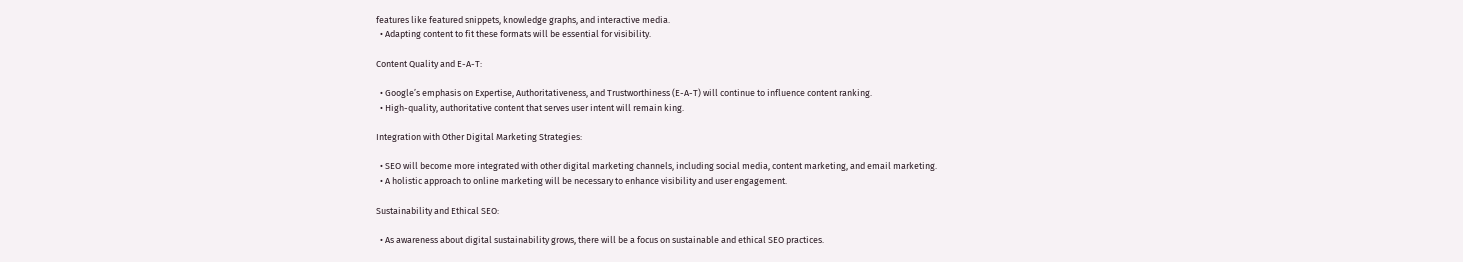features like featured snippets, knowledge graphs, and interactive media.
  • Adapting content to fit these formats will be essential for visibility.

Content Quality and E-A-T:

  • Google’s emphasis on Expertise, Authoritativeness, and Trustworthiness (E-A-T) will continue to influence content ranking.
  • High-quality, authoritative content that serves user intent will remain king.

Integration with Other Digital Marketing Strategies:

  • SEO will become more integrated with other digital marketing channels, including social media, content marketing, and email marketing.
  • A holistic approach to online marketing will be necessary to enhance visibility and user engagement.

Sustainability and Ethical SEO:

  • As awareness about digital sustainability grows, there will be a focus on sustainable and ethical SEO practices.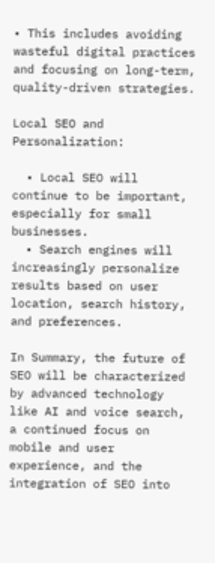• This includes avoiding wasteful digital practices and focusing on long-term, quality-driven strategies.

Local SEO and Personalization:

  • Local SEO will continue to be important, especially for small businesses.
  • Search engines will increasingly personalize results based on user location, search history, and preferences.

In Summary, the future of SEO will be characterized by advanced technology like AI and voice search, a continued focus on mobile and user experience, and the integration of SEO into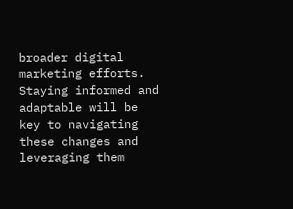broader digital marketing efforts. Staying informed and adaptable will be key to navigating these changes and leveraging them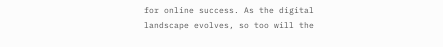for online success. As the digital landscape evolves, so too will the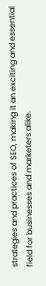strategies and practices of SEO, making it an exciting and essential field for businesses and marketers alike.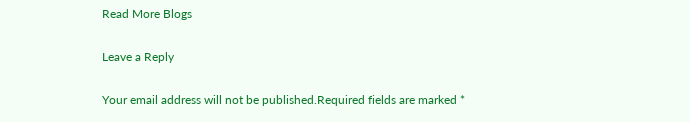Read More Blogs

Leave a Reply

Your email address will not be published.Required fields are marked *